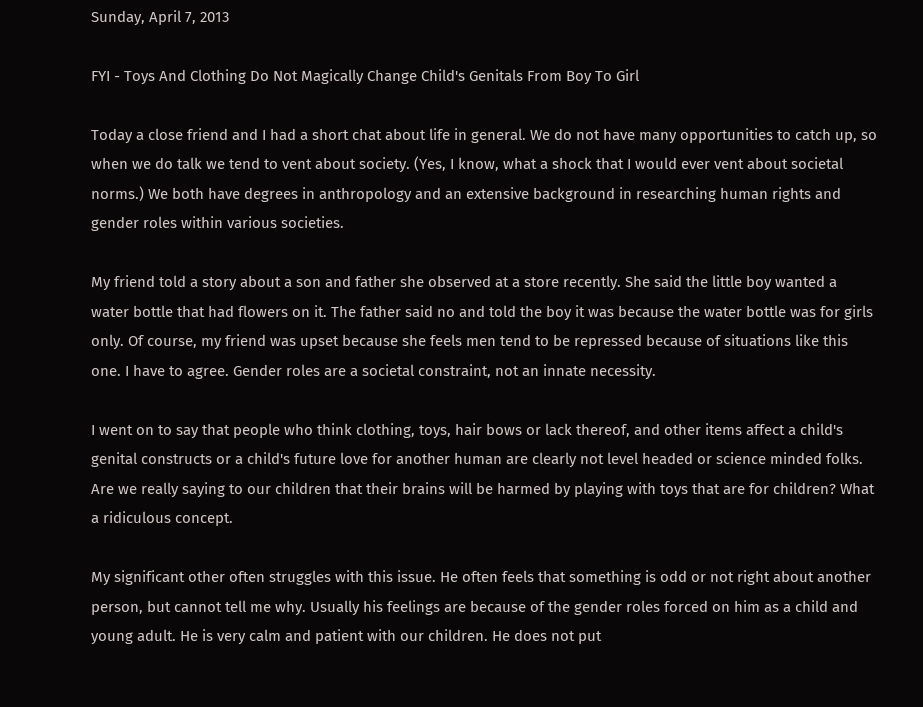Sunday, April 7, 2013

FYI - Toys And Clothing Do Not Magically Change Child's Genitals From Boy To Girl

Today a close friend and I had a short chat about life in general. We do not have many opportunities to catch up, so when we do talk we tend to vent about society. (Yes, I know, what a shock that I would ever vent about societal norms.) We both have degrees in anthropology and an extensive background in researching human rights and gender roles within various societies.

My friend told a story about a son and father she observed at a store recently. She said the little boy wanted a water bottle that had flowers on it. The father said no and told the boy it was because the water bottle was for girls only. Of course, my friend was upset because she feels men tend to be repressed because of situations like this one. I have to agree. Gender roles are a societal constraint, not an innate necessity.

I went on to say that people who think clothing, toys, hair bows or lack thereof, and other items affect a child's genital constructs or a child's future love for another human are clearly not level headed or science minded folks. Are we really saying to our children that their brains will be harmed by playing with toys that are for children? What a ridiculous concept.

My significant other often struggles with this issue. He often feels that something is odd or not right about another person, but cannot tell me why. Usually his feelings are because of the gender roles forced on him as a child and young adult. He is very calm and patient with our children. He does not put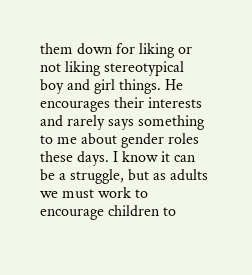them down for liking or not liking stereotypical boy and girl things. He encourages their interests and rarely says something to me about gender roles these days. I know it can be a struggle, but as adults we must work to encourage children to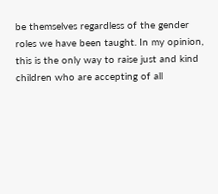be themselves regardless of the gender roles we have been taught. In my opinion, this is the only way to raise just and kind children who are accepting of all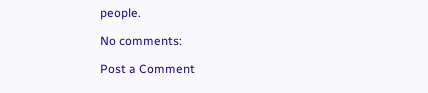people.

No comments:

Post a Comment